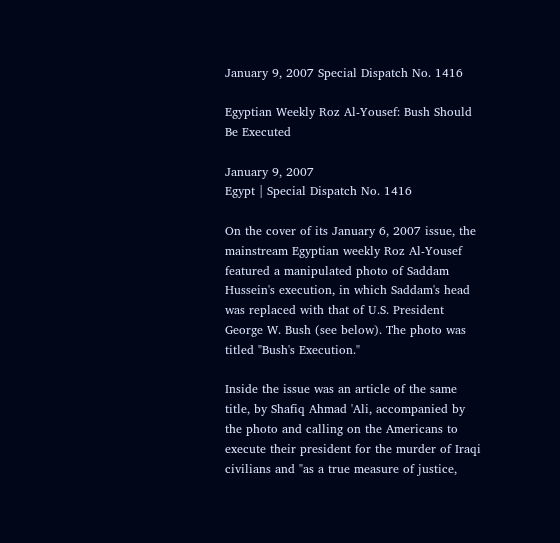January 9, 2007 Special Dispatch No. 1416

Egyptian Weekly Roz Al-Yousef: Bush Should Be Executed

January 9, 2007
Egypt | Special Dispatch No. 1416

On the cover of its January 6, 2007 issue, the mainstream Egyptian weekly Roz Al-Yousef featured a manipulated photo of Saddam Hussein's execution, in which Saddam's head was replaced with that of U.S. President George W. Bush (see below). The photo was titled "Bush's Execution."

Inside the issue was an article of the same title, by Shafiq Ahmad 'Ali, accompanied by the photo and calling on the Americans to execute their president for the murder of Iraqi civilians and "as a true measure of justice,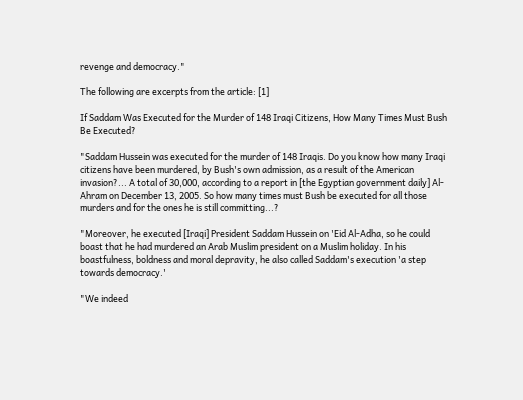revenge and democracy."

The following are excerpts from the article: [1]

If Saddam Was Executed for the Murder of 148 Iraqi Citizens, How Many Times Must Bush Be Executed?

"Saddam Hussein was executed for the murder of 148 Iraqis. Do you know how many Iraqi citizens have been murdered, by Bush's own admission, as a result of the American invasion?... A total of 30,000, according to a report in [the Egyptian government daily] Al-Ahram on December 13, 2005. So how many times must Bush be executed for all those murders and for the ones he is still committing...?

"Moreover, he executed [Iraqi] President Saddam Hussein on 'Eid Al-Adha, so he could boast that he had murdered an Arab Muslim president on a Muslim holiday. In his boastfulness, boldness and moral depravity, he also called Saddam's execution 'a step towards democracy.'

"We indeed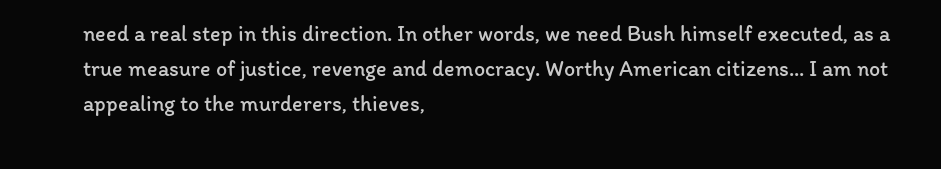need a real step in this direction. In other words, we need Bush himself executed, as a true measure of justice, revenge and democracy. Worthy American citizens... I am not appealing to the murderers, thieves,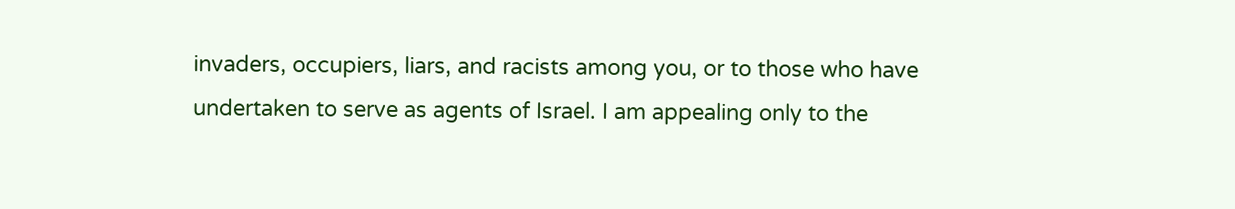invaders, occupiers, liars, and racists among you, or to those who have undertaken to serve as agents of Israel. I am appealing only to the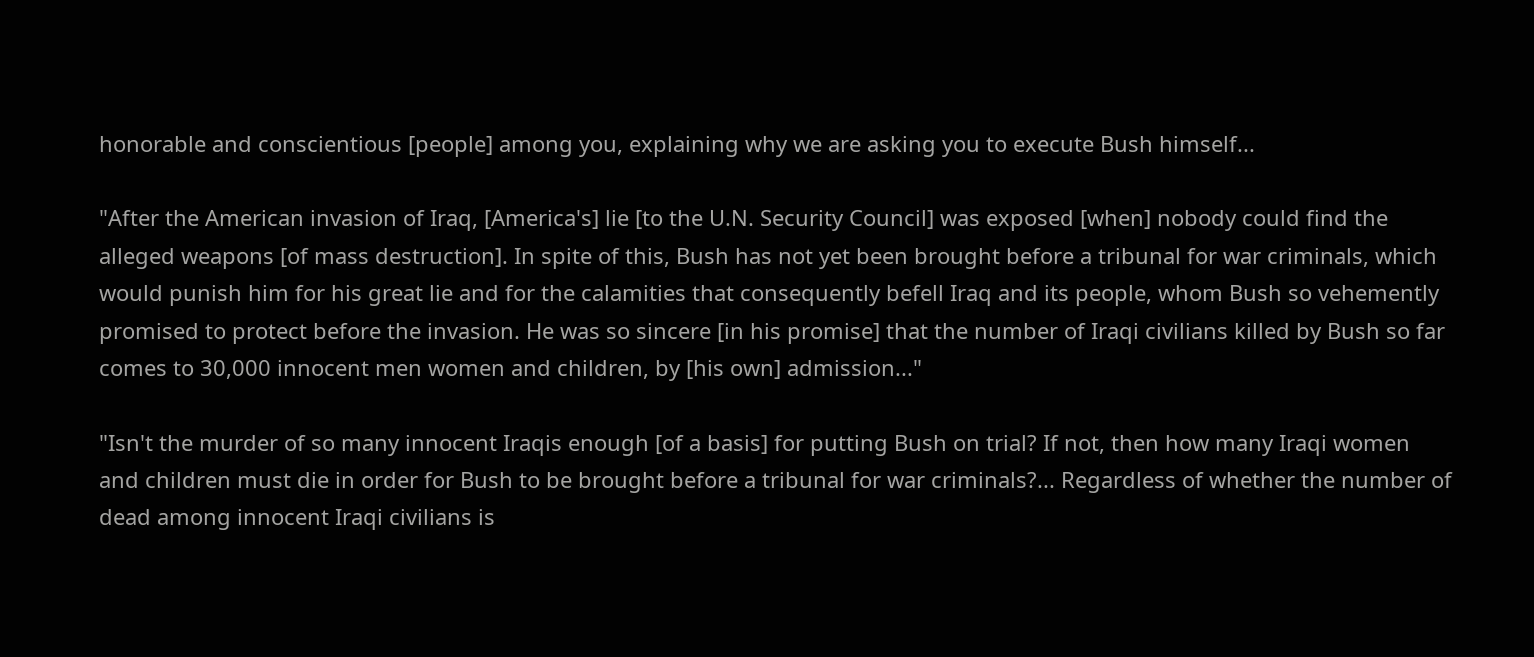honorable and conscientious [people] among you, explaining why we are asking you to execute Bush himself...

"After the American invasion of Iraq, [America's] lie [to the U.N. Security Council] was exposed [when] nobody could find the alleged weapons [of mass destruction]. In spite of this, Bush has not yet been brought before a tribunal for war criminals, which would punish him for his great lie and for the calamities that consequently befell Iraq and its people, whom Bush so vehemently promised to protect before the invasion. He was so sincere [in his promise] that the number of Iraqi civilians killed by Bush so far comes to 30,000 innocent men women and children, by [his own] admission..."

"Isn't the murder of so many innocent Iraqis enough [of a basis] for putting Bush on trial? If not, then how many Iraqi women and children must die in order for Bush to be brought before a tribunal for war criminals?... Regardless of whether the number of dead among innocent Iraqi civilians is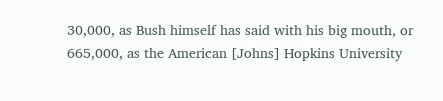30,000, as Bush himself has said with his big mouth, or 665,000, as the American [Johns] Hopkins University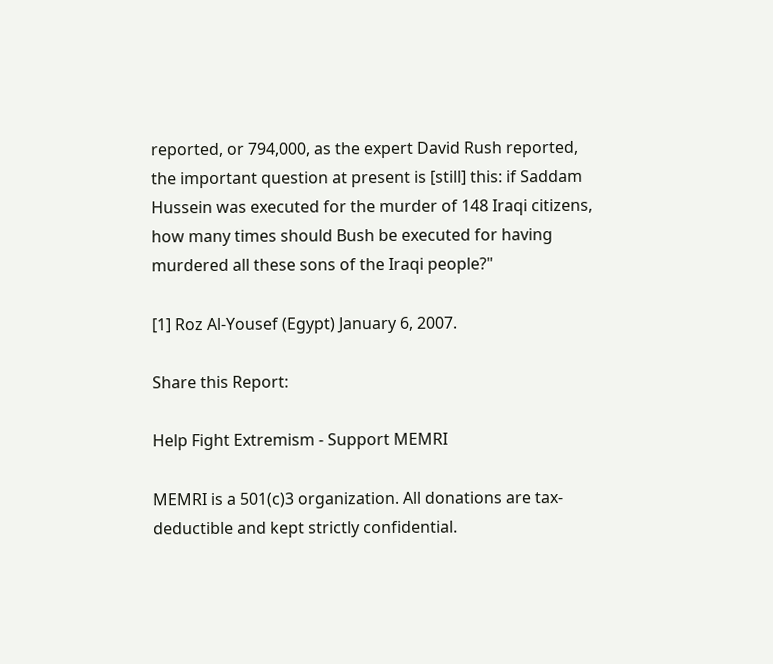reported, or 794,000, as the expert David Rush reported, the important question at present is [still] this: if Saddam Hussein was executed for the murder of 148 Iraqi citizens, how many times should Bush be executed for having murdered all these sons of the Iraqi people?"

[1] Roz Al-Yousef (Egypt) January 6, 2007.

Share this Report:

Help Fight Extremism - Support MEMRI

MEMRI is a 501(c)3 organization. All donations are tax-deductible and kept strictly confidential.